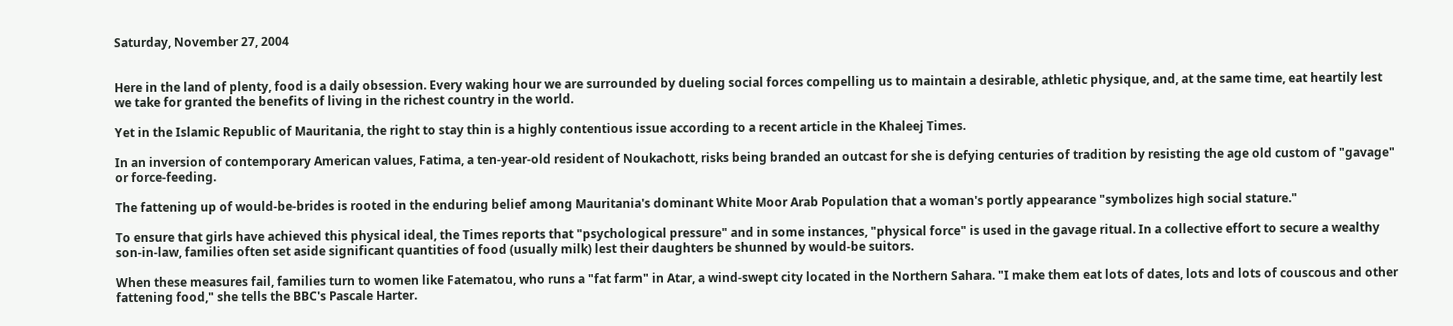Saturday, November 27, 2004


Here in the land of plenty, food is a daily obsession. Every waking hour we are surrounded by dueling social forces compelling us to maintain a desirable, athletic physique, and, at the same time, eat heartily lest we take for granted the benefits of living in the richest country in the world.

Yet in the Islamic Republic of Mauritania, the right to stay thin is a highly contentious issue according to a recent article in the Khaleej Times.

In an inversion of contemporary American values, Fatima, a ten-year-old resident of Noukachott, risks being branded an outcast for she is defying centuries of tradition by resisting the age old custom of "gavage" or force-feeding.

The fattening up of would-be-brides is rooted in the enduring belief among Mauritania's dominant White Moor Arab Population that a woman's portly appearance "symbolizes high social stature."

To ensure that girls have achieved this physical ideal, the Times reports that "psychological pressure" and in some instances, "physical force" is used in the gavage ritual. In a collective effort to secure a wealthy son-in-law, families often set aside significant quantities of food (usually milk) lest their daughters be shunned by would-be suitors.

When these measures fail, families turn to women like Fatematou, who runs a "fat farm" in Atar, a wind-swept city located in the Northern Sahara. "I make them eat lots of dates, lots and lots of couscous and other fattening food," she tells the BBC's Pascale Harter.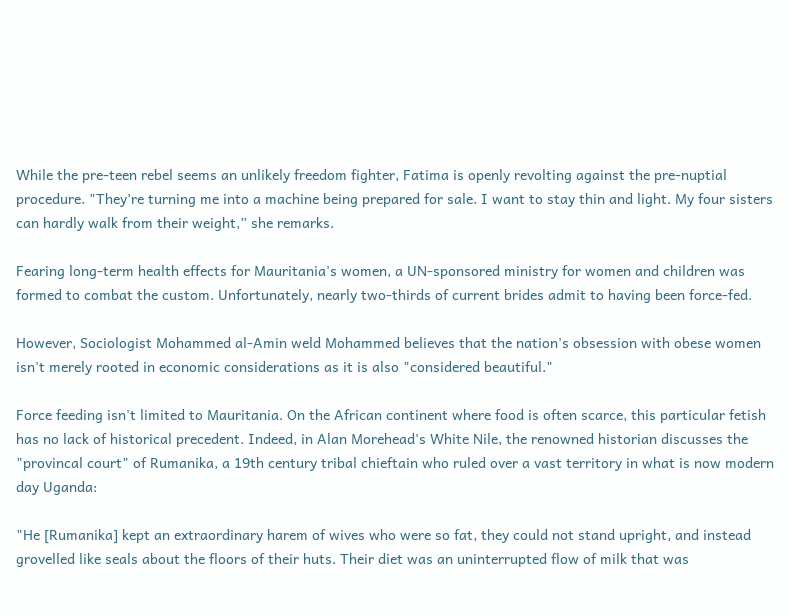While the pre-teen rebel seems an unlikely freedom fighter, Fatima is openly revolting against the pre-nuptial procedure. "They’re turning me into a machine being prepared for sale. I want to stay thin and light. My four sisters can hardly walk from their weight,” she remarks.

Fearing long-term health effects for Mauritania's women, a UN-sponsored ministry for women and children was formed to combat the custom. Unfortunately, nearly two-thirds of current brides admit to having been force-fed.

However, Sociologist Mohammed al-Amin weld Mohammed believes that the nation's obsession with obese women isn't merely rooted in economic considerations as it is also "considered beautiful."

Force feeding isn't limited to Mauritania. On the African continent where food is often scarce, this particular fetish has no lack of historical precedent. Indeed, in Alan Morehead's White Nile, the renowned historian discusses the "provincal court" of Rumanika, a 19th century tribal chieftain who ruled over a vast territory in what is now modern day Uganda:

"He [Rumanika] kept an extraordinary harem of wives who were so fat, they could not stand upright, and instead grovelled like seals about the floors of their huts. Their diet was an uninterrupted flow of milk that was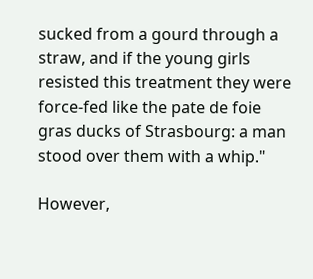sucked from a gourd through a straw, and if the young girls resisted this treatment they were force-fed like the pate de foie gras ducks of Strasbourg: a man stood over them with a whip."

However,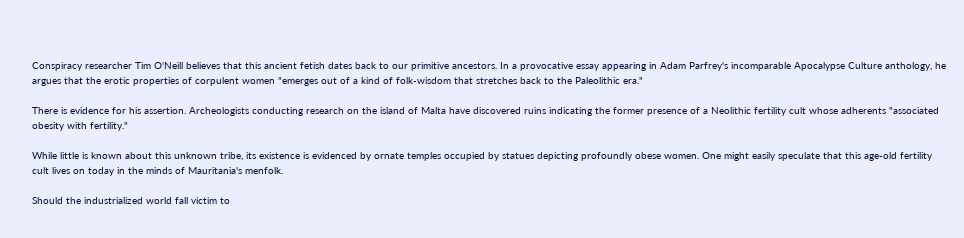Conspiracy researcher Tim O'Neill believes that this ancient fetish dates back to our primitive ancestors. In a provocative essay appearing in Adam Parfrey's incomparable Apocalypse Culture anthology, he argues that the erotic properties of corpulent women "emerges out of a kind of folk-wisdom that stretches back to the Paleolithic era."

There is evidence for his assertion. Archeologists conducting research on the island of Malta have discovered ruins indicating the former presence of a Neolithic fertility cult whose adherents "associated obesity with fertility."

While little is known about this unknown tribe, its existence is evidenced by ornate temples occupied by statues depicting profoundly obese women. One might easily speculate that this age-old fertility cult lives on today in the minds of Mauritania's menfolk.

Should the industrialized world fall victim to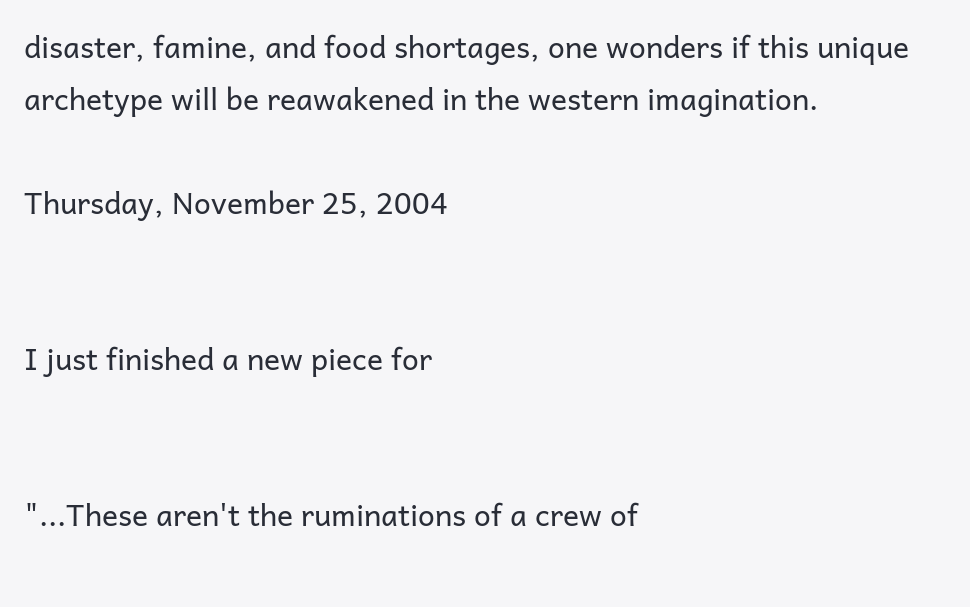disaster, famine, and food shortages, one wonders if this unique archetype will be reawakened in the western imagination.

Thursday, November 25, 2004


I just finished a new piece for


"...These aren't the ruminations of a crew of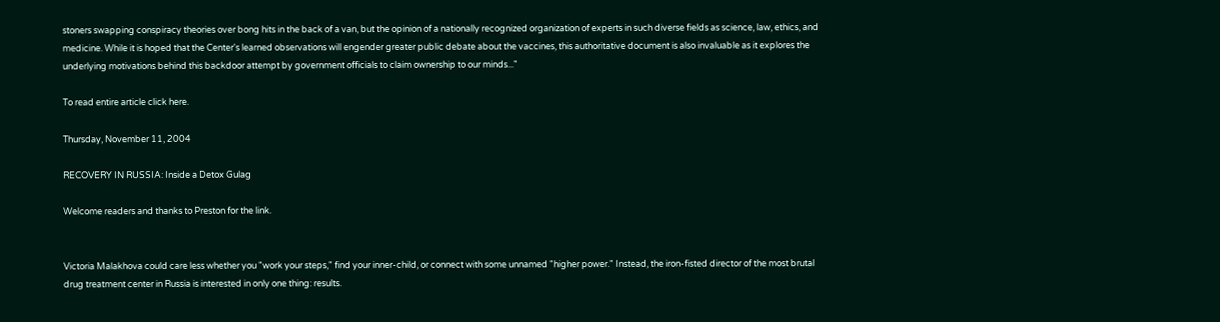stoners swapping conspiracy theories over bong hits in the back of a van, but the opinion of a nationally recognized organization of experts in such diverse fields as science, law, ethics, and medicine. While it is hoped that the Center's learned observations will engender greater public debate about the vaccines, this authoritative document is also invaluable as it explores the underlying motivations behind this backdoor attempt by government officials to claim ownership to our minds..."

To read entire article click here.

Thursday, November 11, 2004

RECOVERY IN RUSSIA: Inside a Detox Gulag

Welcome readers and thanks to Preston for the link.


Victoria Malakhova could care less whether you "work your steps," find your inner-child, or connect with some unnamed "higher power." Instead, the iron-fisted director of the most brutal drug treatment center in Russia is interested in only one thing: results.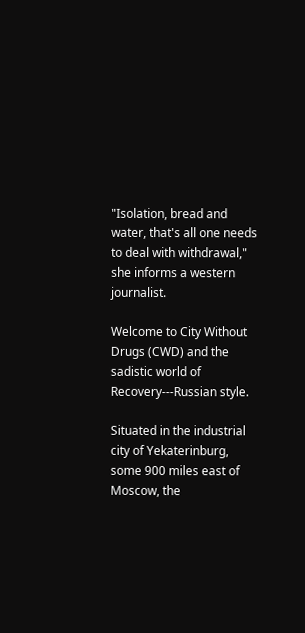"Isolation, bread and water, that's all one needs to deal with withdrawal," she informs a western journalist.

Welcome to City Without Drugs (CWD) and the sadistic world of Recovery---Russian style.

Situated in the industrial city of Yekaterinburg, some 900 miles east of Moscow, the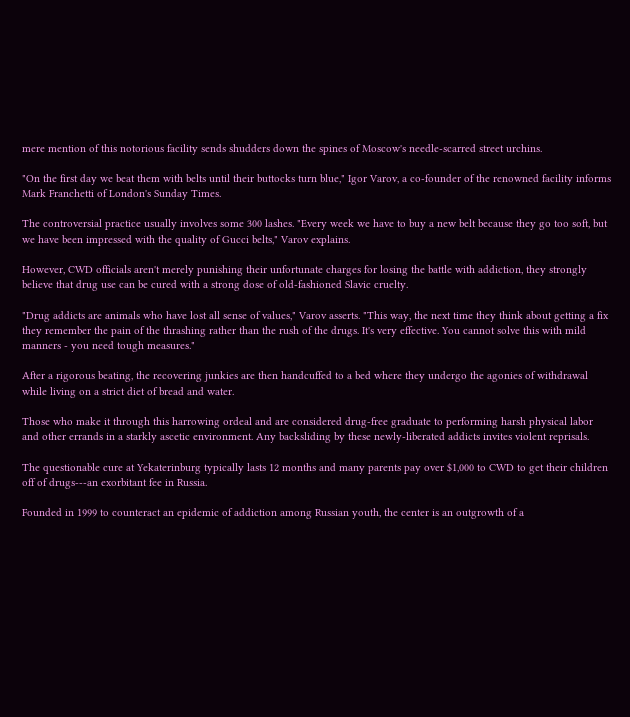mere mention of this notorious facility sends shudders down the spines of Moscow's needle-scarred street urchins.

"On the first day we beat them with belts until their buttocks turn blue," Igor Varov, a co-founder of the renowned facility informs Mark Franchetti of London's Sunday Times.

The controversial practice usually involves some 300 lashes. "Every week we have to buy a new belt because they go too soft, but we have been impressed with the quality of Gucci belts," Varov explains.

However, CWD officials aren't merely punishing their unfortunate charges for losing the battle with addiction, they strongly believe that drug use can be cured with a strong dose of old-fashioned Slavic cruelty.

"Drug addicts are animals who have lost all sense of values," Varov asserts. "This way, the next time they think about getting a fix they remember the pain of the thrashing rather than the rush of the drugs. It's very effective. You cannot solve this with mild manners - you need tough measures."

After a rigorous beating, the recovering junkies are then handcuffed to a bed where they undergo the agonies of withdrawal while living on a strict diet of bread and water.

Those who make it through this harrowing ordeal and are considered drug-free graduate to performing harsh physical labor and other errands in a starkly ascetic environment. Any backsliding by these newly-liberated addicts invites violent reprisals.

The questionable cure at Yekaterinburg typically lasts 12 months and many parents pay over $1,000 to CWD to get their children off of drugs---an exorbitant fee in Russia.

Founded in 1999 to counteract an epidemic of addiction among Russian youth, the center is an outgrowth of a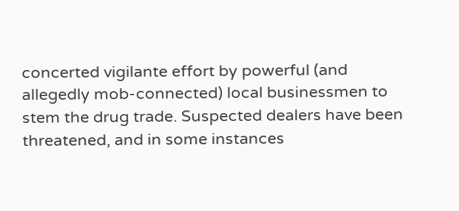concerted vigilante effort by powerful (and allegedly mob-connected) local businessmen to stem the drug trade. Suspected dealers have been threatened, and in some instances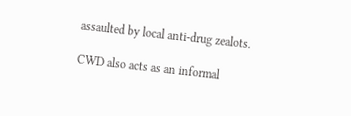assaulted by local anti-drug zealots.

CWD also acts as an informal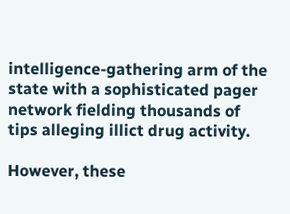intelligence-gathering arm of the state with a sophisticated pager network fielding thousands of tips alleging illict drug activity.

However, these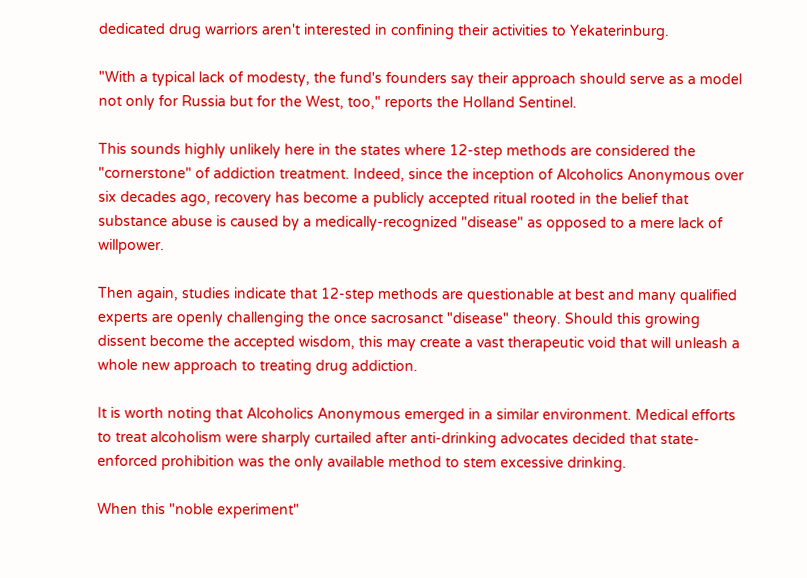dedicated drug warriors aren't interested in confining their activities to Yekaterinburg.

"With a typical lack of modesty, the fund's founders say their approach should serve as a model not only for Russia but for the West, too," reports the Holland Sentinel.

This sounds highly unlikely here in the states where 12-step methods are considered the "cornerstone" of addiction treatment. Indeed, since the inception of Alcoholics Anonymous over six decades ago, recovery has become a publicly accepted ritual rooted in the belief that substance abuse is caused by a medically-recognized "disease" as opposed to a mere lack of willpower.

Then again, studies indicate that 12-step methods are questionable at best and many qualified experts are openly challenging the once sacrosanct "disease" theory. Should this growing dissent become the accepted wisdom, this may create a vast therapeutic void that will unleash a whole new approach to treating drug addiction.

It is worth noting that Alcoholics Anonymous emerged in a similar environment. Medical efforts to treat alcoholism were sharply curtailed after anti-drinking advocates decided that state-enforced prohibition was the only available method to stem excessive drinking.

When this "noble experiment"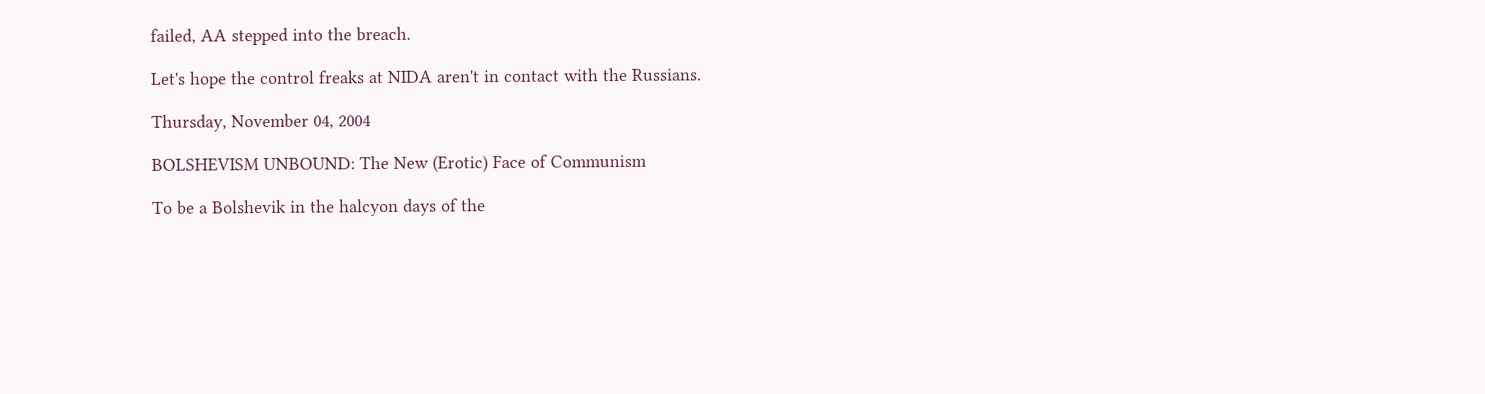failed, AA stepped into the breach.

Let's hope the control freaks at NIDA aren't in contact with the Russians.

Thursday, November 04, 2004

BOLSHEVISM UNBOUND: The New (Erotic) Face of Communism

To be a Bolshevik in the halcyon days of the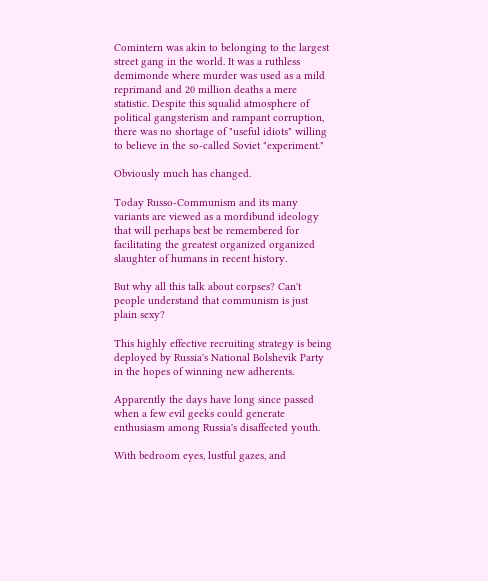Comintern was akin to belonging to the largest street gang in the world. It was a ruthless demimonde where murder was used as a mild reprimand and 20 million deaths a mere statistic. Despite this squalid atmosphere of political gangsterism and rampant corruption, there was no shortage of "useful idiots" willing to believe in the so-called Soviet "experiment."

Obviously much has changed.

Today Russo-Communism and its many variants are viewed as a mordibund ideology that will perhaps best be remembered for facilitating the greatest organized organized slaughter of humans in recent history.

But why all this talk about corpses? Can't people understand that communism is just plain sexy?

This highly effective recruiting strategy is being deployed by Russia's National Bolshevik Party in the hopes of winning new adherents.

Apparently the days have long since passed when a few evil geeks could generate enthusiasm among Russia's disaffected youth.

With bedroom eyes, lustful gazes, and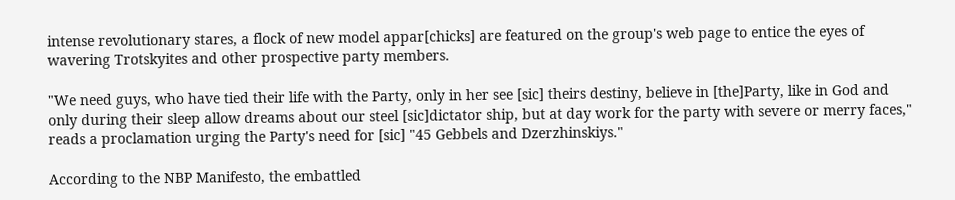intense revolutionary stares, a flock of new model appar[chicks] are featured on the group's web page to entice the eyes of wavering Trotskyites and other prospective party members.

"We need guys, who have tied their life with the Party, only in her see [sic] theirs destiny, believe in [the]Party, like in God and only during their sleep allow dreams about our steel [sic]dictator ship, but at day work for the party with severe or merry faces," reads a proclamation urging the Party's need for [sic] "45 Gebbels and Dzerzhinskiys."

According to the NBP Manifesto, the embattled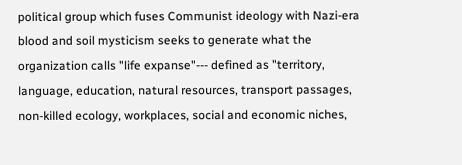political group which fuses Communist ideology with Nazi-era blood and soil mysticism seeks to generate what the organization calls "life expanse"--- defined as "territory, language, education, natural resources, transport passages, non-killed ecology, workplaces, social and economic niches,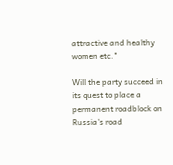attractive and healthy women etc."

Will the party succeed in its quest to place a permanent roadblock on Russia's road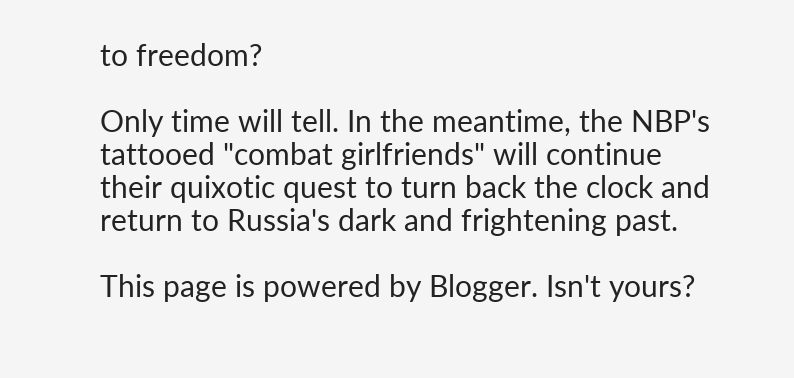to freedom?

Only time will tell. In the meantime, the NBP's tattooed "combat girlfriends" will continue their quixotic quest to turn back the clock and return to Russia's dark and frightening past.

This page is powered by Blogger. Isn't yours?